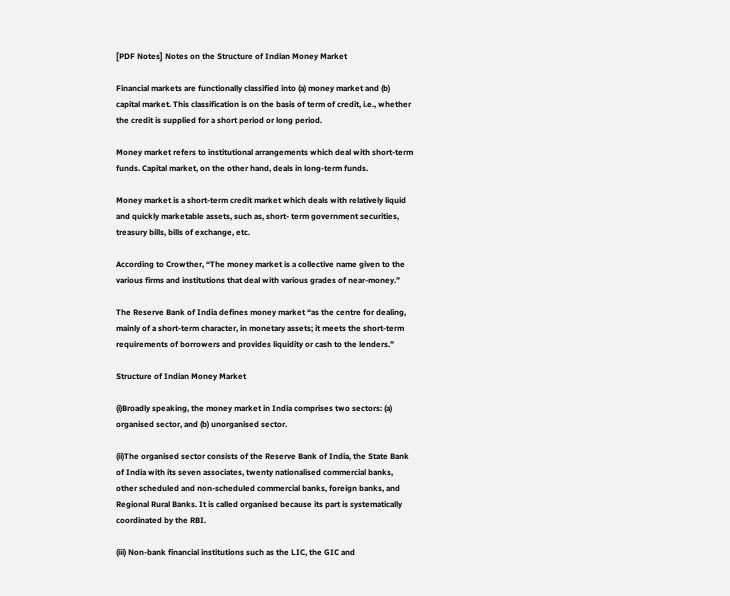[PDF Notes] Notes on the Structure of Indian Money Market

Financial markets are functionally classified into (a) money market and (b) capital market. This classification is on the basis of term of credit, i.e., whether the credit is supplied for a short period or long period.

Money market refers to institutional arrangements which deal with short-term funds. Capital market, on the other hand, deals in long-term funds.

Money market is a short-term credit market which deals with relatively liquid and quickly marketable assets, such as, short- term government securities, treasury bills, bills of exchange, etc.

According to Crowther, “The money market is a collective name given to the various firms and institutions that deal with various grades of near-money.”

The Reserve Bank of India defines money market “as the centre for dealing, mainly of a short-term character, in monetary assets; it meets the short-term requirements of borrowers and provides liquidity or cash to the lenders.”

Structure of Indian Money Market

(i)Broadly speaking, the money market in India comprises two sectors: (a) organised sector, and (b) unorganised sector.

(ii)The organised sector consists of the Reserve Bank of India, the State Bank of India with its seven associates, twenty nationalised commercial banks, other scheduled and non-scheduled commercial banks, foreign banks, and Regional Rural Banks. It is called organised because its part is systematically coordinated by the RBI.

(iii) Non-bank financial institutions such as the LIC, the GIC and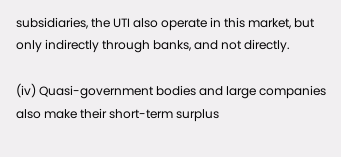subsidiaries, the UTI also operate in this market, but only indirectly through banks, and not directly.

(iv) Quasi-government bodies and large companies also make their short-term surplus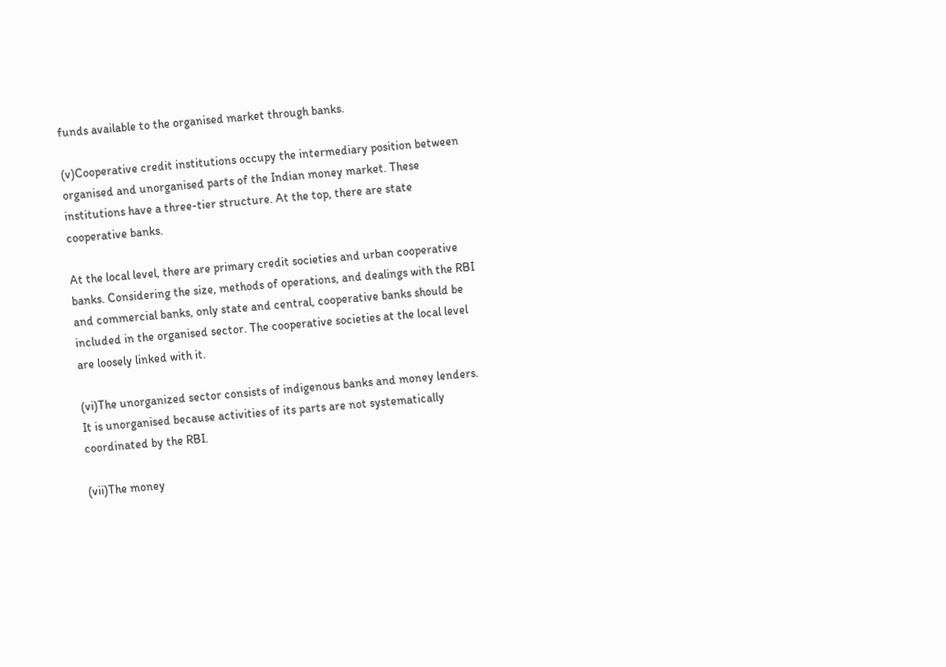funds available to the organised market through banks.

(v)Cooperative credit institutions occupy the intermediary position between organised and unorganised parts of the Indian money market. These institutions have a three-tier structure. At the top, there are state cooperative banks.

At the local level, there are primary credit societies and urban cooperative banks. Considering the size, methods of operations, and dealings with the RBI and commercial banks, only state and central, cooperative banks should be included in the organised sector. The cooperative societies at the local level are loosely linked with it.

(vi)The unorganized sector consists of indigenous banks and money lenders. It is unorganised because activities of its parts are not systematically coordinated by the RBI.

(vii)The money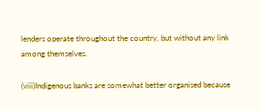lenders operate throughout the country, but without any link among themselves.

(viii)Indigenous banks are somewhat better organised because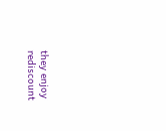they enjoy rediscount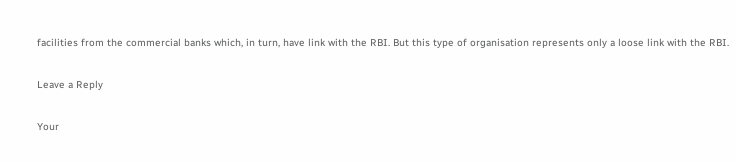facilities from the commercial banks which, in turn, have link with the RBI. But this type of organisation represents only a loose link with the RBI.

Leave a Reply

Your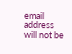email address will not be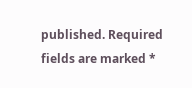published. Required fields are marked *